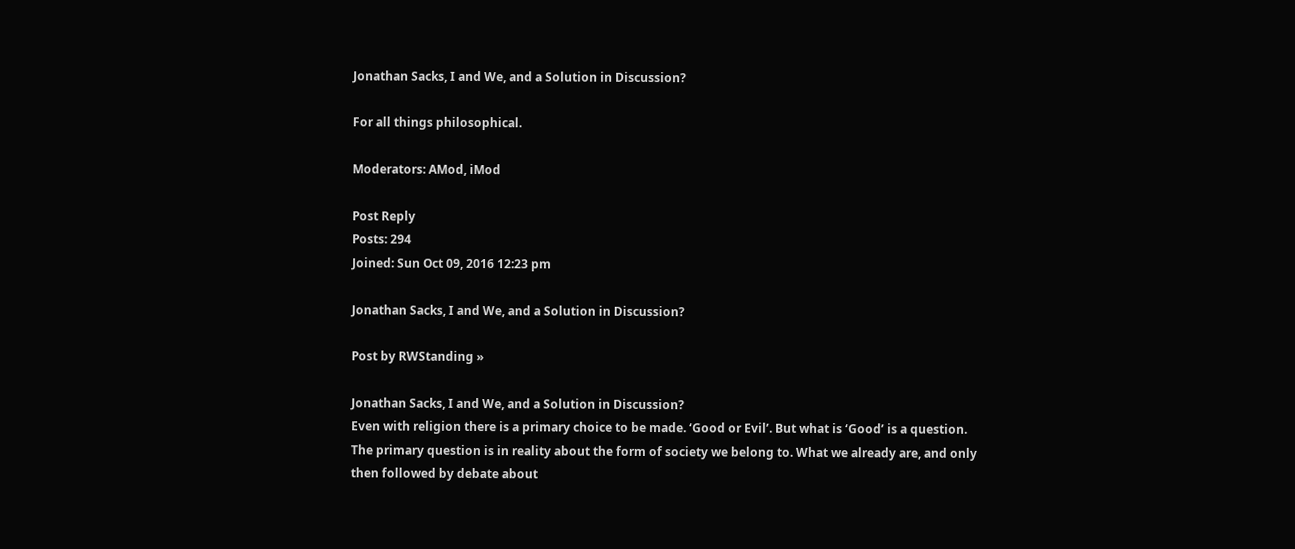Jonathan Sacks, I and We, and a Solution in Discussion?

For all things philosophical.

Moderators: AMod, iMod

Post Reply
Posts: 294
Joined: Sun Oct 09, 2016 12:23 pm

Jonathan Sacks, I and We, and a Solution in Discussion?

Post by RWStanding »

Jonathan Sacks, I and We, and a Solution in Discussion?
Even with religion there is a primary choice to be made. ‘Good or Evil’. But what is ‘Good’ is a question.
The primary question is in reality about the form of society we belong to. What we already are, and only then followed by debate about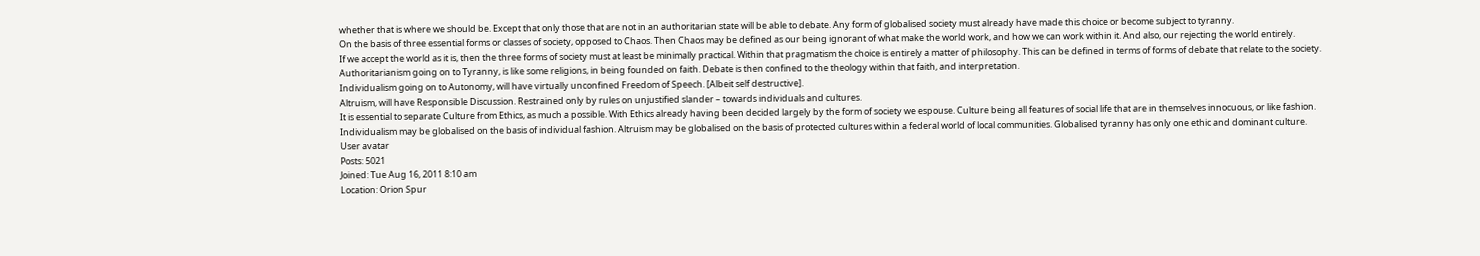whether that is where we should be. Except that only those that are not in an authoritarian state will be able to debate. Any form of globalised society must already have made this choice or become subject to tyranny.
On the basis of three essential forms or classes of society, opposed to Chaos. Then Chaos may be defined as our being ignorant of what make the world work, and how we can work within it. And also, our rejecting the world entirely.
If we accept the world as it is, then the three forms of society must at least be minimally practical. Within that pragmatism the choice is entirely a matter of philosophy. This can be defined in terms of forms of debate that relate to the society.
Authoritarianism going on to Tyranny, is like some religions, in being founded on faith. Debate is then confined to the theology within that faith, and interpretation.
Individualism going on to Autonomy, will have virtually unconfined Freedom of Speech. [Albeit self destructive].
Altruism, will have Responsible Discussion. Restrained only by rules on unjustified slander – towards individuals and cultures.
It is essential to separate Culture from Ethics, as much a possible. With Ethics already having been decided largely by the form of society we espouse. Culture being all features of social life that are in themselves innocuous, or like fashion. Individualism may be globalised on the basis of individual fashion. Altruism may be globalised on the basis of protected cultures within a federal world of local communities. Globalised tyranny has only one ethic and dominant culture.
User avatar
Posts: 5021
Joined: Tue Aug 16, 2011 8:10 am
Location: Orion Spur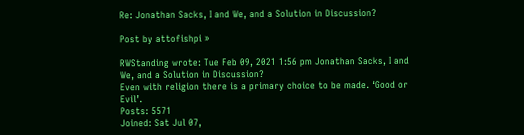Re: Jonathan Sacks, I and We, and a Solution in Discussion?

Post by attofishpi »

RWStanding wrote: Tue Feb 09, 2021 1:56 pm Jonathan Sacks, I and We, and a Solution in Discussion?
Even with religion there is a primary choice to be made. ‘Good or Evil’.
Posts: 5571
Joined: Sat Jul 07,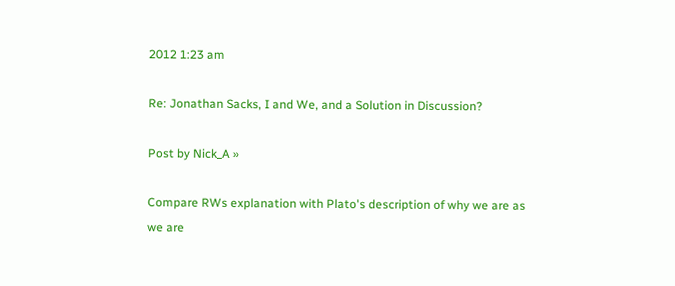2012 1:23 am

Re: Jonathan Sacks, I and We, and a Solution in Discussion?

Post by Nick_A »

Compare RWs explanation with Plato's description of why we are as we are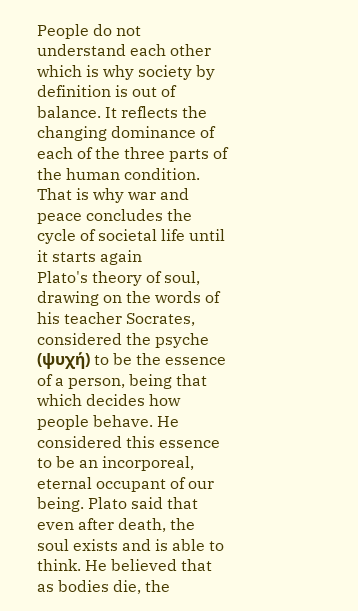People do not understand each other which is why society by definition is out of balance. It reflects the changing dominance of each of the three parts of the human condition. That is why war and peace concludes the cycle of societal life until it starts again
Plato's theory of soul, drawing on the words of his teacher Socrates, considered the psyche (ψυχή) to be the essence of a person, being that which decides how people behave. He considered this essence to be an incorporeal, eternal occupant of our being. Plato said that even after death, the soul exists and is able to think. He believed that as bodies die, the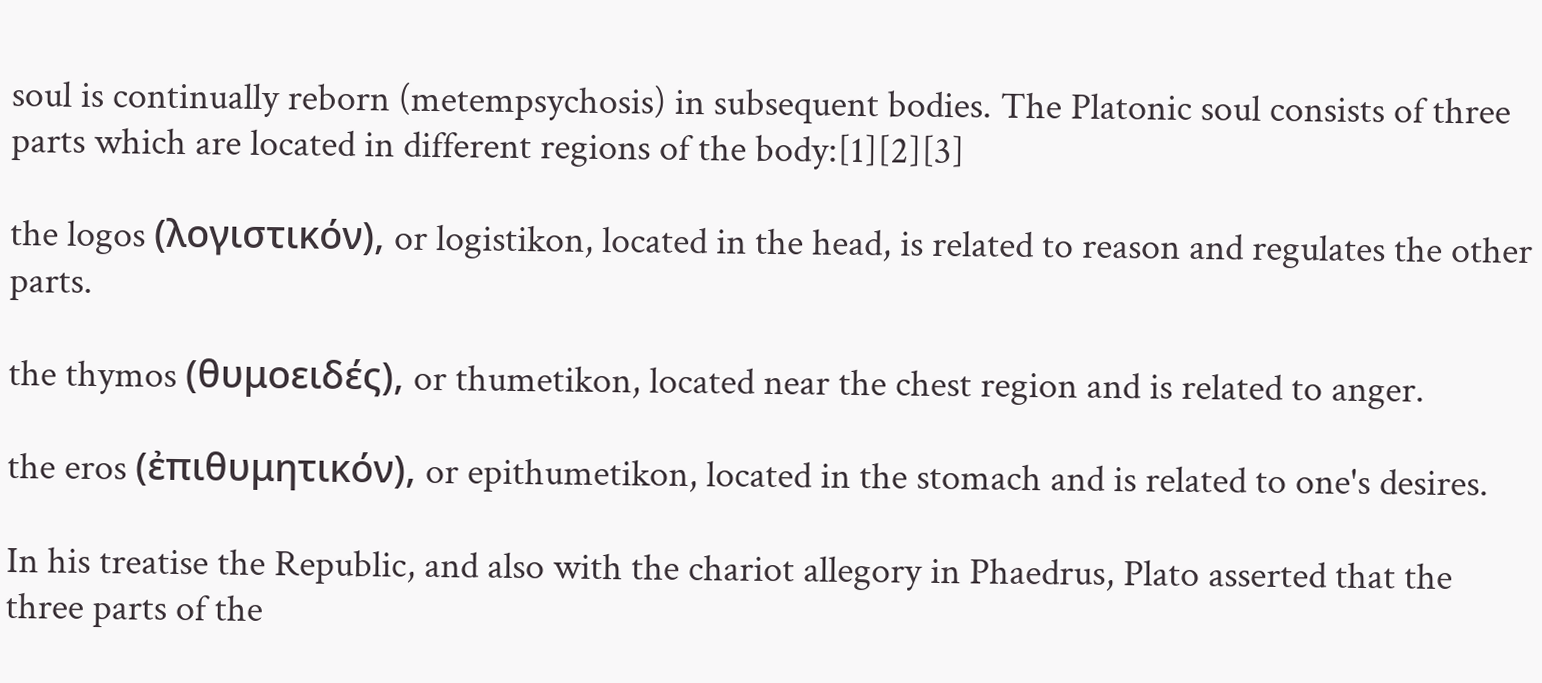soul is continually reborn (metempsychosis) in subsequent bodies. The Platonic soul consists of three parts which are located in different regions of the body:[1][2][3]

the logos (λογιστικόν), or logistikon, located in the head, is related to reason and regulates the other parts.

the thymos (θυμοειδές), or thumetikon, located near the chest region and is related to anger.

the eros (ἐπιθυμητικόν), or epithumetikon, located in the stomach and is related to one's desires.

In his treatise the Republic, and also with the chariot allegory in Phaedrus, Plato asserted that the three parts of the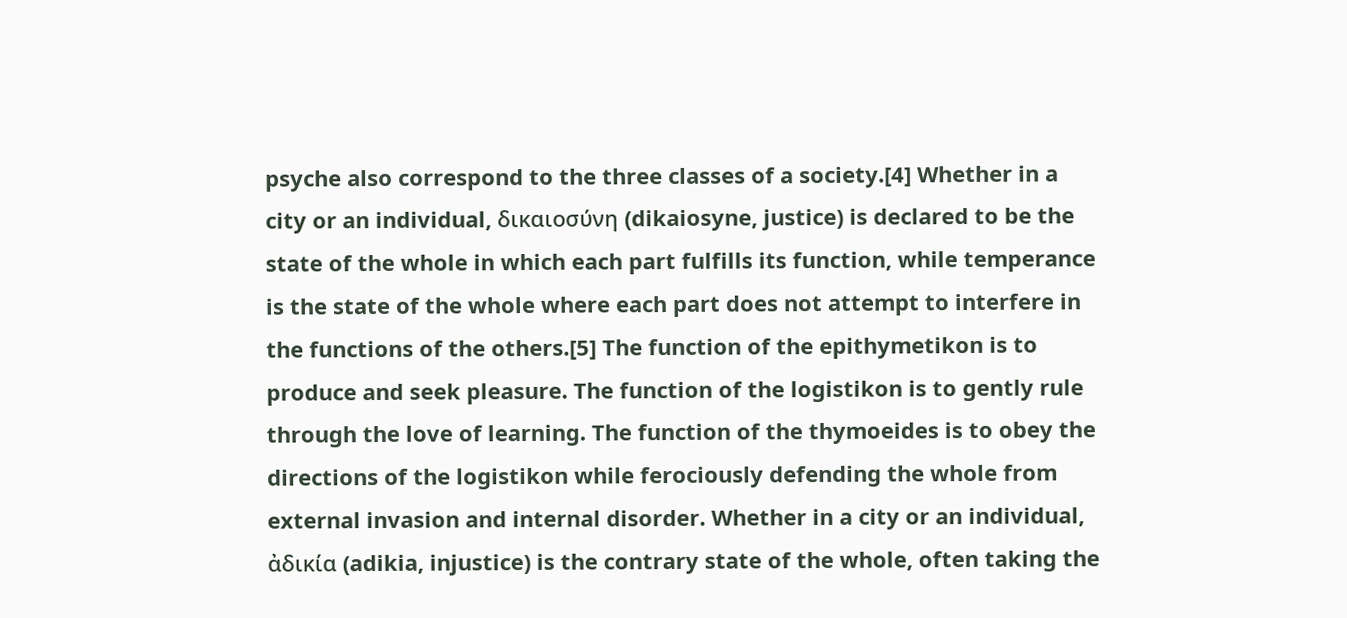psyche also correspond to the three classes of a society.[4] Whether in a city or an individual, δικαιοσύνη (dikaiosyne, justice) is declared to be the state of the whole in which each part fulfills its function, while temperance is the state of the whole where each part does not attempt to interfere in the functions of the others.[5] The function of the epithymetikon is to produce and seek pleasure. The function of the logistikon is to gently rule through the love of learning. The function of the thymoeides is to obey the directions of the logistikon while ferociously defending the whole from external invasion and internal disorder. Whether in a city or an individual, ἀδικία (adikia, injustice) is the contrary state of the whole, often taking the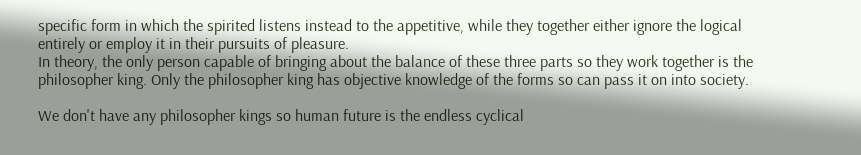specific form in which the spirited listens instead to the appetitive, while they together either ignore the logical entirely or employ it in their pursuits of pleasure.
In theory, the only person capable of bringing about the balance of these three parts so they work together is the philosopher king. Only the philosopher king has objective knowledge of the forms so can pass it on into society.

We don't have any philosopher kings so human future is the endless cyclical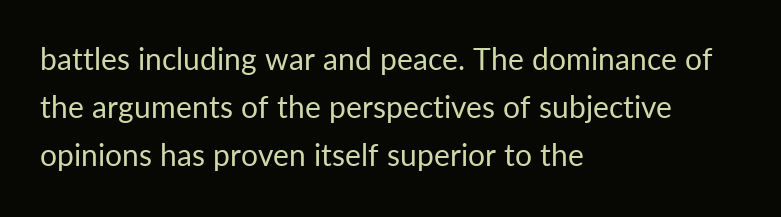battles including war and peace. The dominance of the arguments of the perspectives of subjective opinions has proven itself superior to the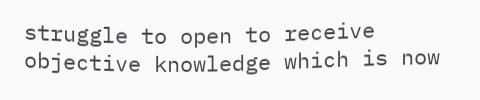struggle to open to receive objective knowledge which is now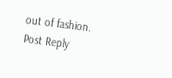out of fashion.
Post Reply